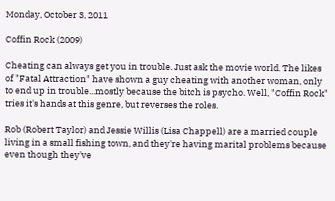Monday, October 3, 2011

Coffin Rock (2009)

Cheating can always get you in trouble. Just ask the movie world. The likes of "Fatal Attraction" have shown a guy cheating with another woman, only to end up in trouble...mostly because the bitch is psycho. Well, "Coffin Rock" tries it's hands at this genre, but reverses the roles.

Rob (Robert Taylor) and Jessie Willis (Lisa Chappell) are a married couple living in a small fishing town, and they're having marital problems because even though they've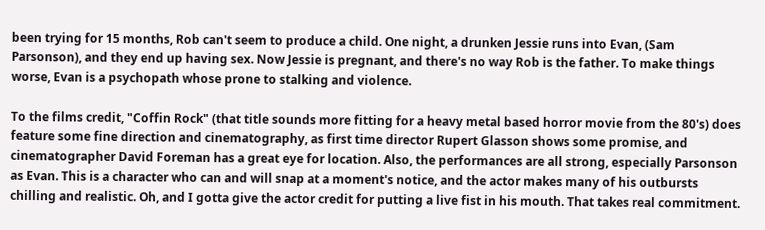been trying for 15 months, Rob can't seem to produce a child. One night, a drunken Jessie runs into Evan, (Sam Parsonson), and they end up having sex. Now Jessie is pregnant, and there's no way Rob is the father. To make things worse, Evan is a psychopath whose prone to stalking and violence.

To the films credit, "Coffin Rock" (that title sounds more fitting for a heavy metal based horror movie from the 80's) does feature some fine direction and cinematography, as first time director Rupert Glasson shows some promise, and cinematographer David Foreman has a great eye for location. Also, the performances are all strong, especially Parsonson as Evan. This is a character who can and will snap at a moment's notice, and the actor makes many of his outbursts chilling and realistic. Oh, and I gotta give the actor credit for putting a live fist in his mouth. That takes real commitment.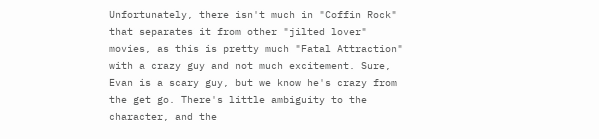Unfortunately, there isn't much in "Coffin Rock" that separates it from other "jilted lover" movies, as this is pretty much "Fatal Attraction" with a crazy guy and not much excitement. Sure, Evan is a scary guy, but we know he's crazy from the get go. There's little ambiguity to the character, and the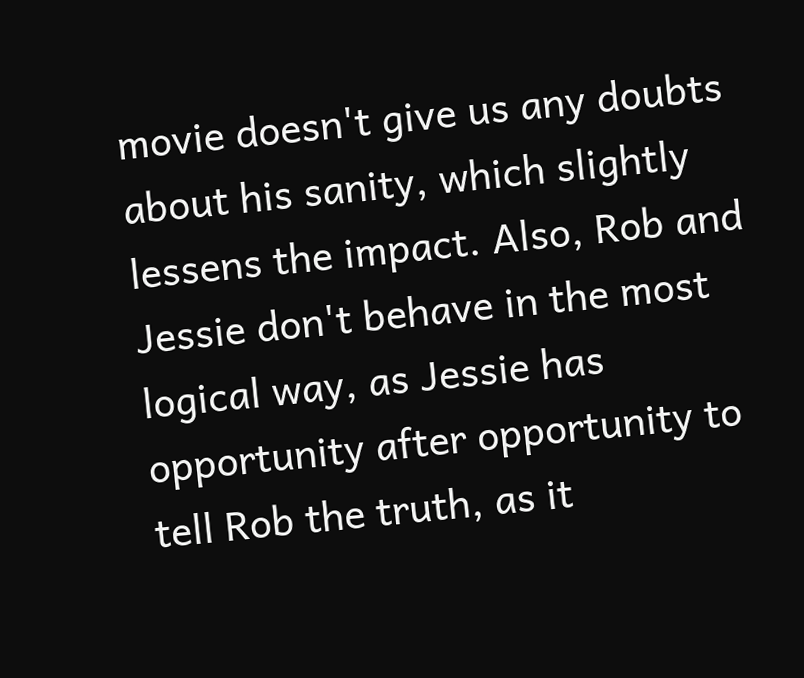movie doesn't give us any doubts about his sanity, which slightly lessens the impact. Also, Rob and Jessie don't behave in the most logical way, as Jessie has opportunity after opportunity to tell Rob the truth, as it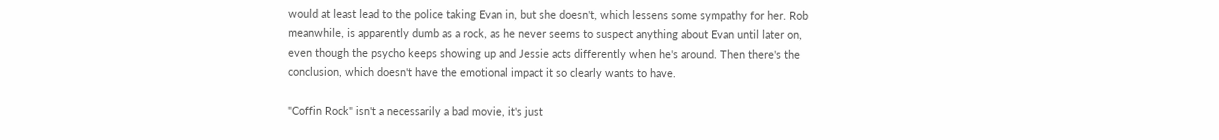would at least lead to the police taking Evan in, but she doesn't, which lessens some sympathy for her. Rob meanwhile, is apparently dumb as a rock, as he never seems to suspect anything about Evan until later on, even though the psycho keeps showing up and Jessie acts differently when he's around. Then there's the conclusion, which doesn't have the emotional impact it so clearly wants to have.

"Coffin Rock" isn't a necessarily a bad movie, it's just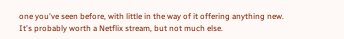one you've seen before, with little in the way of it offering anything new. It's probably worth a Netflix stream, but not much else.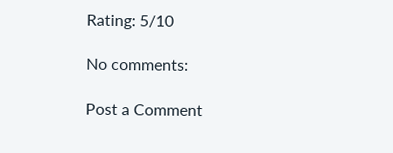Rating: 5/10

No comments:

Post a Comment